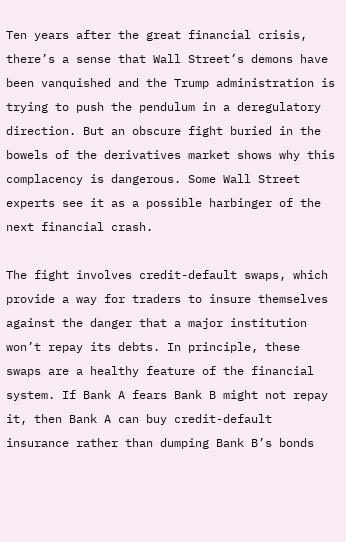Ten years after the great financial crisis, there’s a sense that Wall Street’s demons have been vanquished and the Trump administration is trying to push the pendulum in a deregulatory direction. But an obscure fight buried in the bowels of the derivatives market shows why this complacency is dangerous. Some Wall Street experts see it as a possible harbinger of the next financial crash.

The fight involves credit-default swaps, which provide a way for traders to insure themselves against the danger that a major institution won’t repay its debts. In principle, these swaps are a healthy feature of the financial system. If Bank A fears Bank B might not repay it, then Bank A can buy credit-default insurance rather than dumping Bank B’s bonds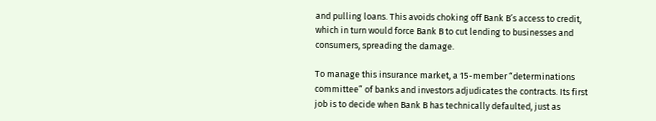and pulling loans. This avoids choking off Bank B’s access to credit, which in turn would force Bank B to cut lending to businesses and consumers, spreading the damage.

To manage this insurance market, a 15-member “determinations committee” of banks and investors adjudicates the contracts. Its first job is to decide when Bank B has technically defaulted, just as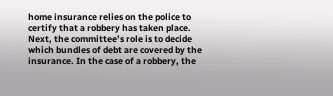home insurance relies on the police to certify that a robbery has taken place. Next, the committee’s role is to decide which bundles of debt are covered by the insurance. In the case of a robbery, the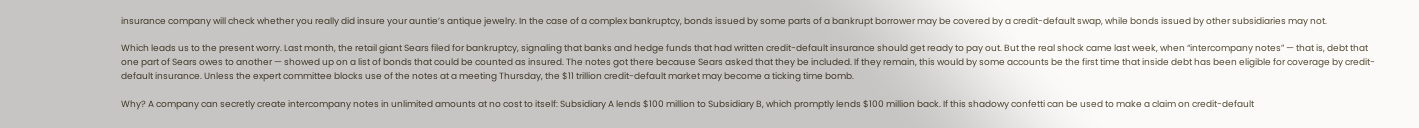insurance company will check whether you really did insure your auntie’s antique jewelry. In the case of a complex bankruptcy, bonds issued by some parts of a bankrupt borrower may be covered by a credit-default swap, while bonds issued by other subsidiaries may not.

Which leads us to the present worry. Last month, the retail giant Sears filed for bankruptcy, signaling that banks and hedge funds that had written credit-default insurance should get ready to pay out. But the real shock came last week, when “intercompany notes” — that is, debt that one part of Sears owes to another — showed up on a list of bonds that could be counted as insured. The notes got there because Sears asked that they be included. If they remain, this would by some accounts be the first time that inside debt has been eligible for coverage by credit-default insurance. Unless the expert committee blocks use of the notes at a meeting Thursday, the $11 trillion credit-default market may become a ticking time bomb.

Why? A company can secretly create intercompany notes in unlimited amounts at no cost to itself: Subsidiary A lends $100 million to Subsidiary B, which promptly lends $100 million back. If this shadowy confetti can be used to make a claim on credit-default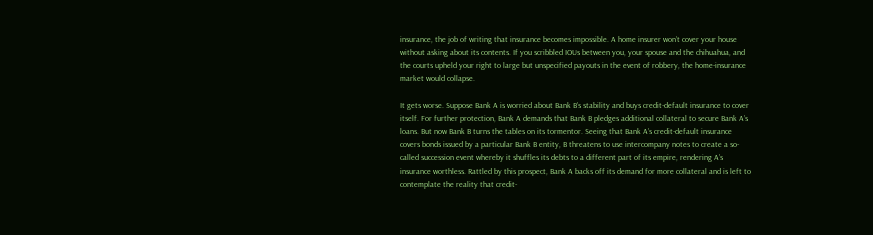insurance, the job of writing that insurance becomes impossible. A home insurer won’t cover your house without asking about its contents. If you scribbled IOUs between you, your spouse and the chihuahua, and the courts upheld your right to large but unspecified payouts in the event of robbery, the home-insurance market would collapse.

It gets worse. Suppose Bank A is worried about Bank B’s stability and buys credit-default insurance to cover itself. For further protection, Bank A demands that Bank B pledges additional collateral to secure Bank A’s loans. But now Bank B turns the tables on its tormentor. Seeing that Bank A’s credit-default insurance covers bonds issued by a particular Bank B entity, B threatens to use intercompany notes to create a so-called succession event whereby it shuffles its debts to a different part of its empire, rendering A’s insurance worthless. Rattled by this prospect, Bank A backs off its demand for more collateral and is left to contemplate the reality that credit-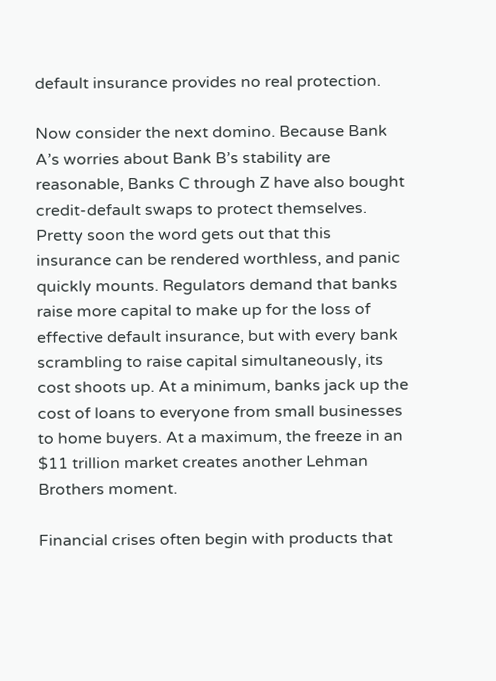default insurance provides no real protection.

Now consider the next domino. Because Bank A’s worries about Bank B’s stability are reasonable, Banks C through Z have also bought credit-default swaps to protect themselves. Pretty soon the word gets out that this insurance can be rendered worthless, and panic quickly mounts. Regulators demand that banks raise more capital to make up for the loss of effective default insurance, but with every bank scrambling to raise capital simultaneously, its cost shoots up. At a minimum, banks jack up the cost of loans to everyone from small businesses to home buyers. At a maximum, the freeze in an $11 trillion market creates another Lehman Brothers moment.

Financial crises often begin with products that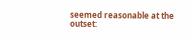seemed reasonable at the outset: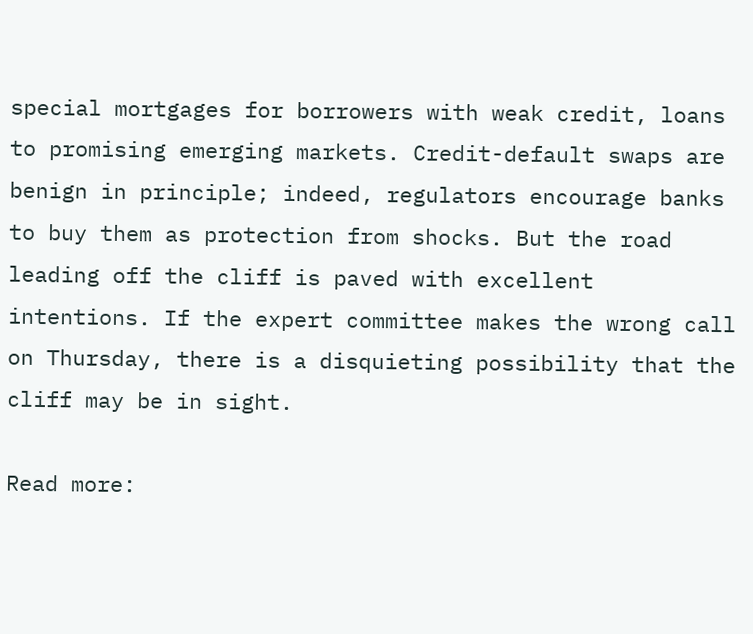special mortgages for borrowers with weak credit, loans to promising emerging markets. Credit-default swaps are benign in principle; indeed, regulators encourage banks to buy them as protection from shocks. But the road leading off the cliff is paved with excellent intentions. If the expert committee makes the wrong call on Thursday, there is a disquieting possibility that the cliff may be in sight.

Read more: